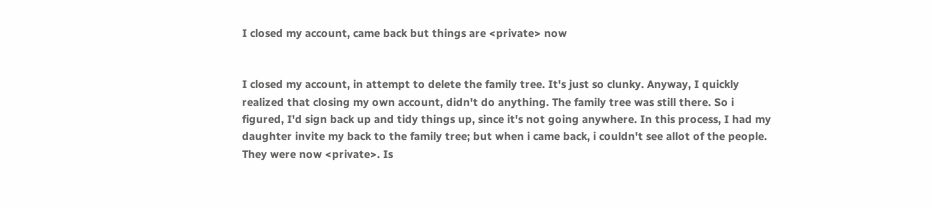I closed my account, came back but things are <private> now


I closed my account, in attempt to delete the family tree. It's just so clunky. Anyway, I quickly realized that closing my own account, didn't do anything. The family tree was still there. So i figured, I'd sign back up and tidy things up, since it's not going anywhere. In this process, I had my daughter invite my back to the family tree; but when i came back, i couldn't see allot of the people. They were now <private>. Is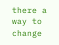there a way to change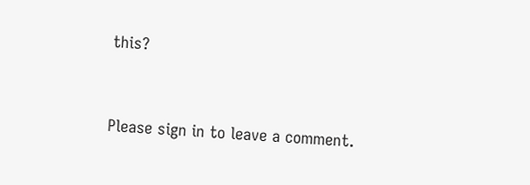this?



Please sign in to leave a comment.